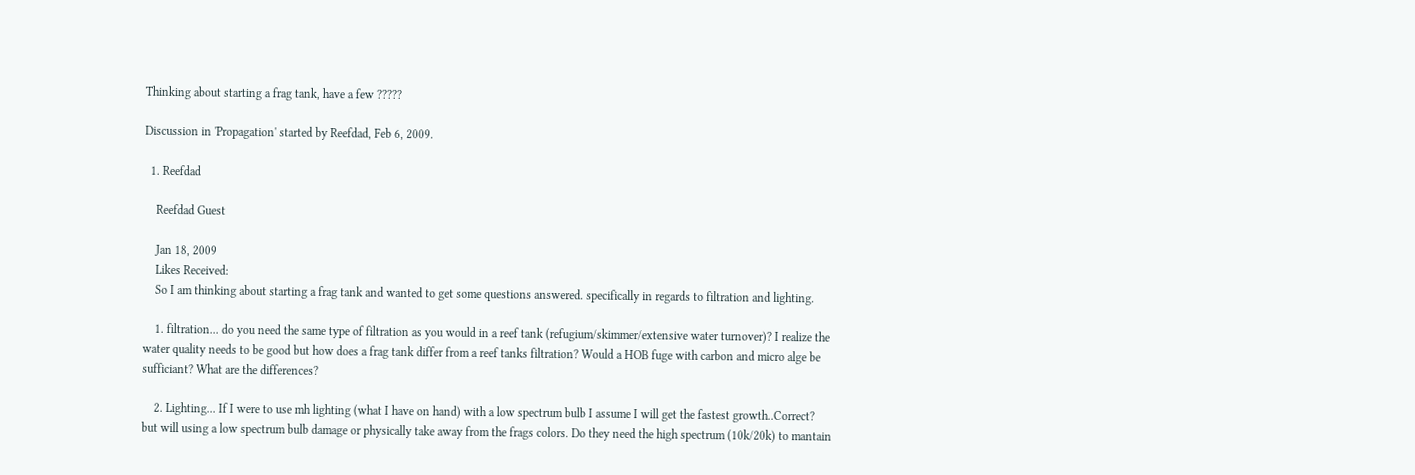Thinking about starting a frag tank, have a few ?????

Discussion in 'Propagation' started by Reefdad, Feb 6, 2009.

  1. Reefdad

    Reefdad Guest

    Jan 18, 2009
    Likes Received:
    So I am thinking about starting a frag tank and wanted to get some questions answered. specifically in regards to filtration and lighting.

    1. filtration... do you need the same type of filtration as you would in a reef tank (refugium/skimmer/extensive water turnover)? I realize the water quality needs to be good but how does a frag tank differ from a reef tanks filtration? Would a HOB fuge with carbon and micro alge be sufficiant? What are the differences?

    2. Lighting... If I were to use mh lighting (what I have on hand) with a low spectrum bulb I assume I will get the fastest growth..Correct? but will using a low spectrum bulb damage or physically take away from the frags colors. Do they need the high spectrum (10k/20k) to mantain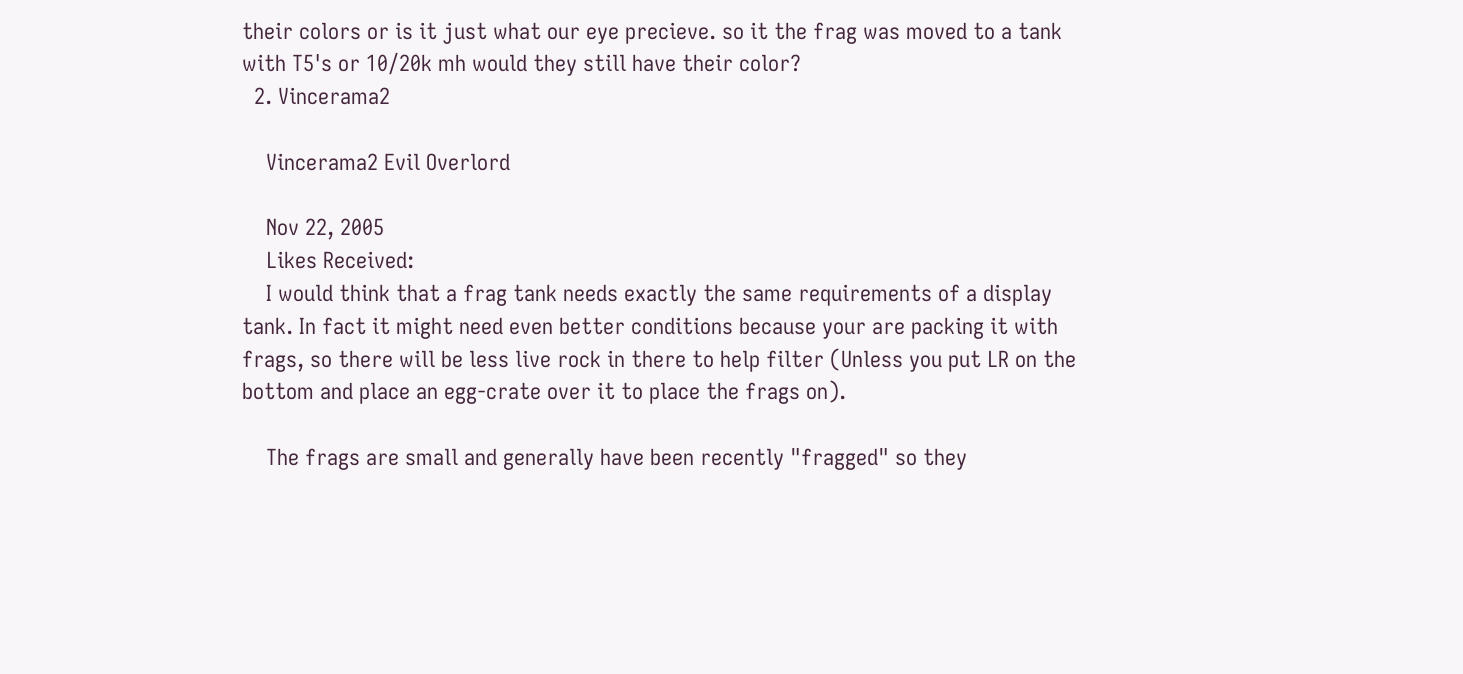their colors or is it just what our eye precieve. so it the frag was moved to a tank with T5's or 10/20k mh would they still have their color?
  2. Vincerama2

    Vincerama2 Evil Overlord

    Nov 22, 2005
    Likes Received:
    I would think that a frag tank needs exactly the same requirements of a display tank. In fact it might need even better conditions because your are packing it with frags, so there will be less live rock in there to help filter (Unless you put LR on the bottom and place an egg-crate over it to place the frags on).

    The frags are small and generally have been recently "fragged" so they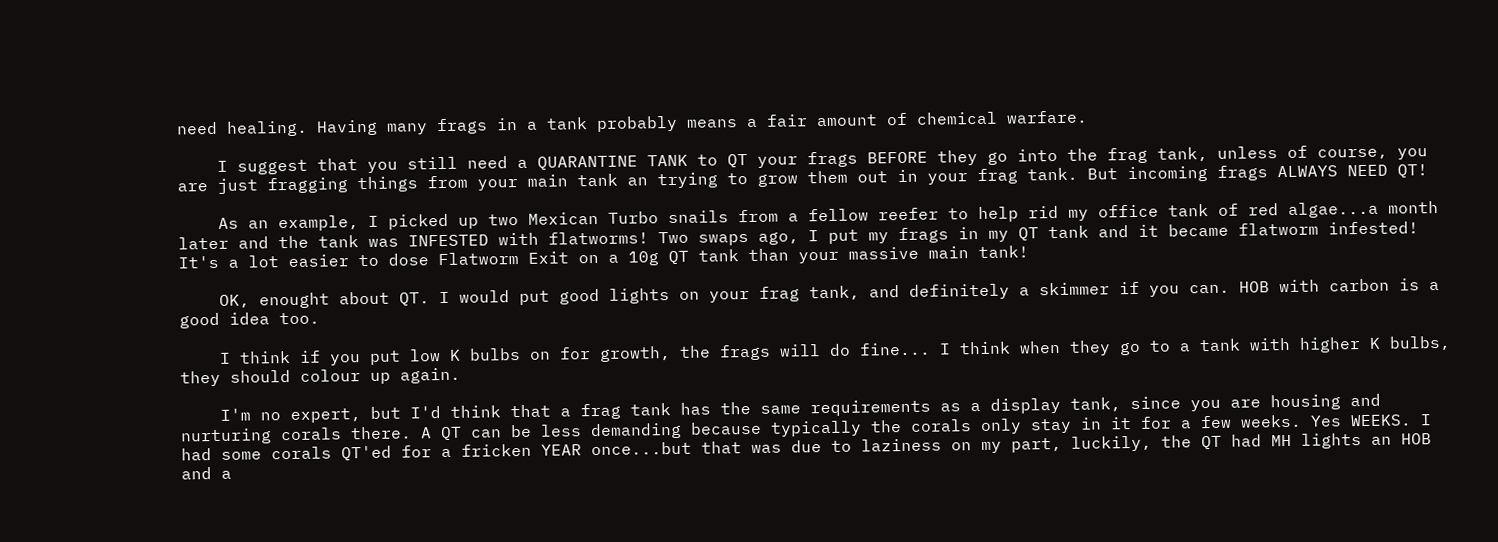need healing. Having many frags in a tank probably means a fair amount of chemical warfare.

    I suggest that you still need a QUARANTINE TANK to QT your frags BEFORE they go into the frag tank, unless of course, you are just fragging things from your main tank an trying to grow them out in your frag tank. But incoming frags ALWAYS NEED QT!

    As an example, I picked up two Mexican Turbo snails from a fellow reefer to help rid my office tank of red algae...a month later and the tank was INFESTED with flatworms! Two swaps ago, I put my frags in my QT tank and it became flatworm infested! It's a lot easier to dose Flatworm Exit on a 10g QT tank than your massive main tank!

    OK, enought about QT. I would put good lights on your frag tank, and definitely a skimmer if you can. HOB with carbon is a good idea too.

    I think if you put low K bulbs on for growth, the frags will do fine... I think when they go to a tank with higher K bulbs, they should colour up again.

    I'm no expert, but I'd think that a frag tank has the same requirements as a display tank, since you are housing and nurturing corals there. A QT can be less demanding because typically the corals only stay in it for a few weeks. Yes WEEKS. I had some corals QT'ed for a fricken YEAR once...but that was due to laziness on my part, luckily, the QT had MH lights an HOB and a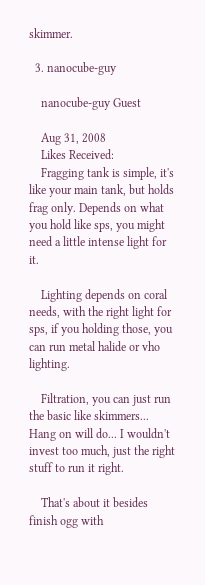skimmer.

  3. nanocube-guy

    nanocube-guy Guest

    Aug 31, 2008
    Likes Received:
    Fragging tank is simple, it's like your main tank, but holds frag only. Depends on what you hold like sps, you might need a little intense light for it.

    Lighting depends on coral needs, with the right light for sps, if you holding those, you can run metal halide or vho lighting.

    Filtration, you can just run the basic like skimmers... Hang on will do... I wouldn't invest too much, just the right stuff to run it right.

    That's about it besides finish ogg with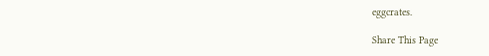eggcrates.

Share This Page